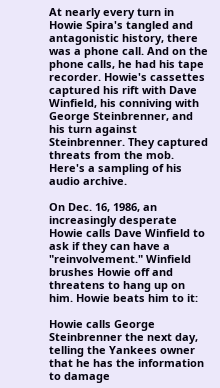At nearly every turn in Howie Spira's tangled and antagonistic history, there was a phone call. And on the phone calls, he had his tape recorder. Howie's cassettes captured his rift with Dave Winfield, his conniving with George Steinbrenner, and his turn against Steinbrenner. They captured threats from the mob. Here's a sampling of his audio archive.

On Dec. 16, 1986, an increasingly desperate Howie calls Dave Winfield to ask if they can have a "reinvolvement." Winfield brushes Howie off and threatens to hang up on him. Howie beats him to it:

Howie calls George Steinbrenner the next day, telling the Yankees owner that he has the information to damage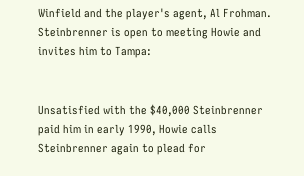Winfield and the player's agent, Al Frohman. Steinbrenner is open to meeting Howie and invites him to Tampa:


Unsatisfied with the $40,000 Steinbrenner paid him in early 1990, Howie calls Steinbrenner again to plead for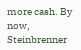more cash. By now, Steinbrenner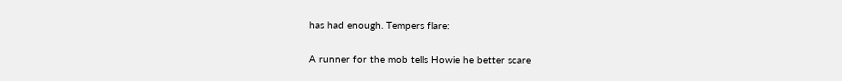has had enough. Tempers flare:

A runner for the mob tells Howie he better scare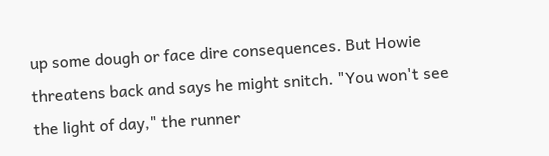up some dough or face dire consequences. But Howie threatens back and says he might snitch. "You won't see the light of day," the runner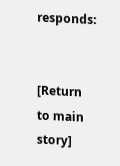responds:


[Return to main story]